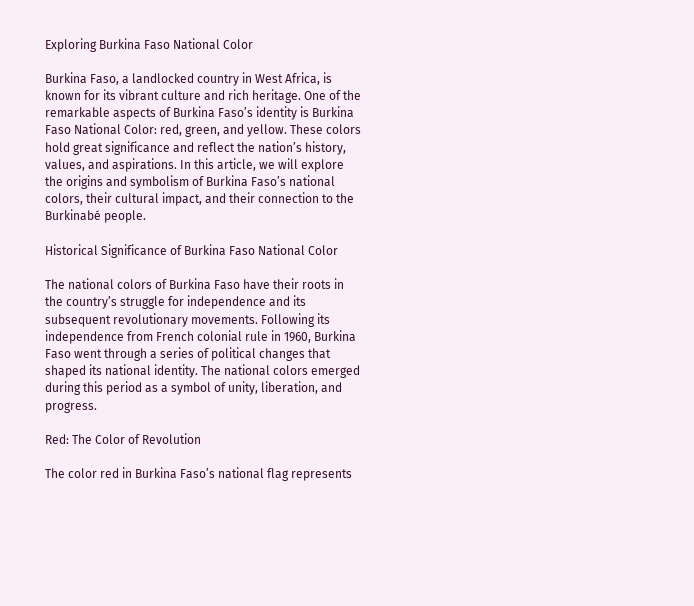Exploring Burkina Faso National Color

Burkina Faso, a landlocked country in West Africa, is known for its vibrant culture and rich heritage. One of the remarkable aspects of Burkina Faso’s identity is Burkina Faso National Color: red, green, and yellow. These colors hold great significance and reflect the nation’s history, values, and aspirations. In this article, we will explore the origins and symbolism of Burkina Faso’s national colors, their cultural impact, and their connection to the Burkinabé people.

Historical Significance of Burkina Faso National Color

The national colors of Burkina Faso have their roots in the country’s struggle for independence and its subsequent revolutionary movements. Following its independence from French colonial rule in 1960, Burkina Faso went through a series of political changes that shaped its national identity. The national colors emerged during this period as a symbol of unity, liberation, and progress.

Red: The Color of Revolution

The color red in Burkina Faso’s national flag represents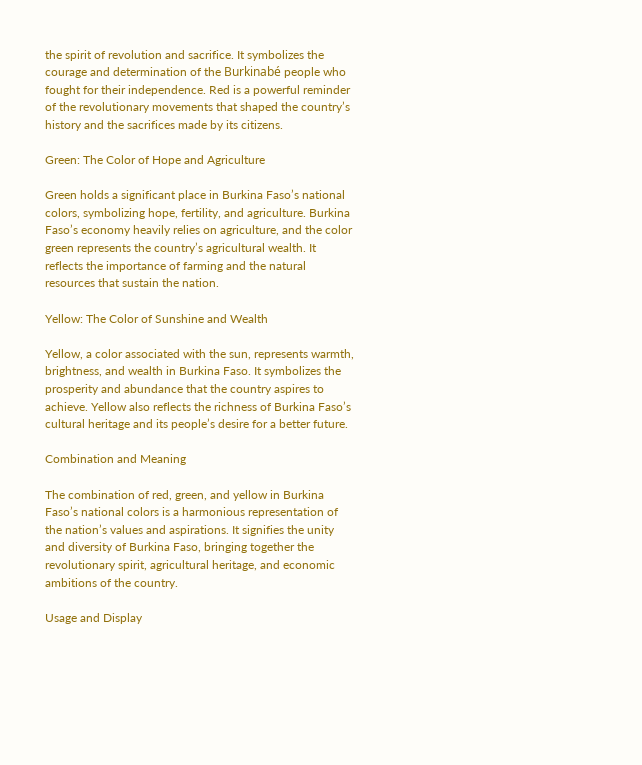the spirit of revolution and sacrifice. It symbolizes the courage and determination of the Burkinabé people who fought for their independence. Red is a powerful reminder of the revolutionary movements that shaped the country’s history and the sacrifices made by its citizens.

Green: The Color of Hope and Agriculture

Green holds a significant place in Burkina Faso’s national colors, symbolizing hope, fertility, and agriculture. Burkina Faso’s economy heavily relies on agriculture, and the color green represents the country’s agricultural wealth. It reflects the importance of farming and the natural resources that sustain the nation.

Yellow: The Color of Sunshine and Wealth

Yellow, a color associated with the sun, represents warmth, brightness, and wealth in Burkina Faso. It symbolizes the prosperity and abundance that the country aspires to achieve. Yellow also reflects the richness of Burkina Faso’s cultural heritage and its people’s desire for a better future.

Combination and Meaning

The combination of red, green, and yellow in Burkina Faso’s national colors is a harmonious representation of the nation’s values and aspirations. It signifies the unity and diversity of Burkina Faso, bringing together the revolutionary spirit, agricultural heritage, and economic ambitions of the country.

Usage and Display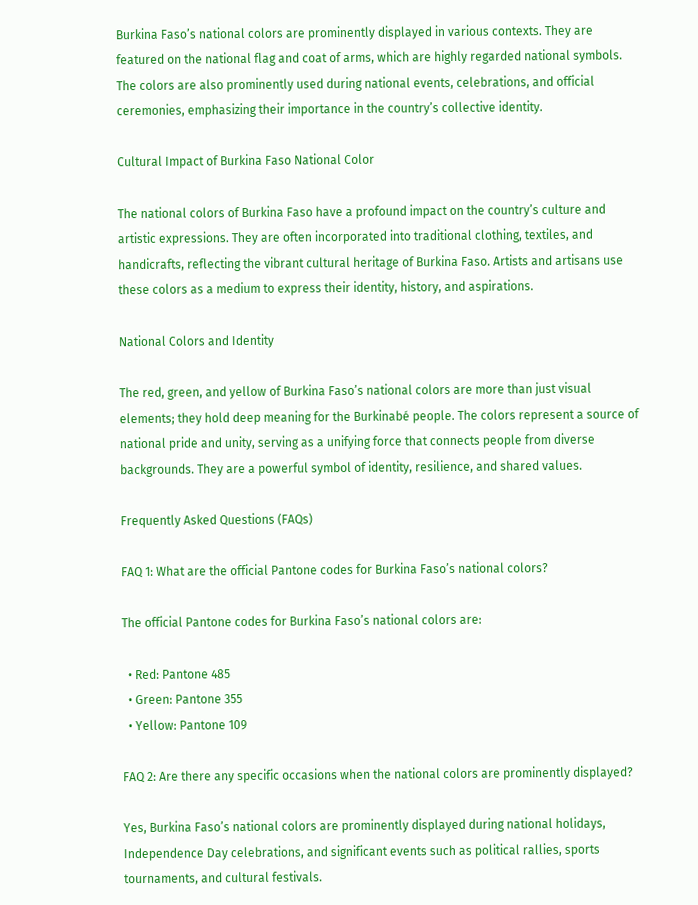Burkina Faso’s national colors are prominently displayed in various contexts. They are featured on the national flag and coat of arms, which are highly regarded national symbols. The colors are also prominently used during national events, celebrations, and official ceremonies, emphasizing their importance in the country’s collective identity.

Cultural Impact of Burkina Faso National Color

The national colors of Burkina Faso have a profound impact on the country’s culture and artistic expressions. They are often incorporated into traditional clothing, textiles, and handicrafts, reflecting the vibrant cultural heritage of Burkina Faso. Artists and artisans use these colors as a medium to express their identity, history, and aspirations.

National Colors and Identity

The red, green, and yellow of Burkina Faso’s national colors are more than just visual elements; they hold deep meaning for the Burkinabé people. The colors represent a source of national pride and unity, serving as a unifying force that connects people from diverse backgrounds. They are a powerful symbol of identity, resilience, and shared values.

Frequently Asked Questions (FAQs)

FAQ 1: What are the official Pantone codes for Burkina Faso’s national colors?

The official Pantone codes for Burkina Faso’s national colors are:

  • Red: Pantone 485
  • Green: Pantone 355
  • Yellow: Pantone 109

FAQ 2: Are there any specific occasions when the national colors are prominently displayed?

Yes, Burkina Faso’s national colors are prominently displayed during national holidays, Independence Day celebrations, and significant events such as political rallies, sports tournaments, and cultural festivals.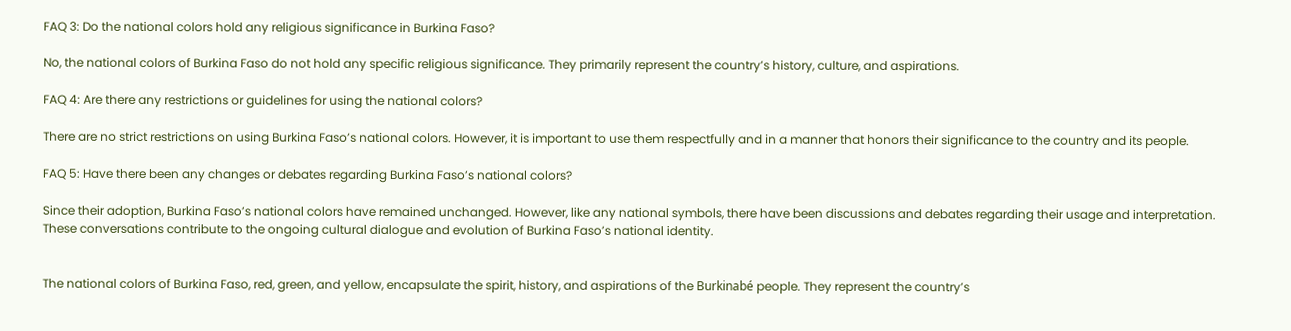FAQ 3: Do the national colors hold any religious significance in Burkina Faso?

No, the national colors of Burkina Faso do not hold any specific religious significance. They primarily represent the country’s history, culture, and aspirations.

FAQ 4: Are there any restrictions or guidelines for using the national colors?

There are no strict restrictions on using Burkina Faso’s national colors. However, it is important to use them respectfully and in a manner that honors their significance to the country and its people.

FAQ 5: Have there been any changes or debates regarding Burkina Faso’s national colors?

Since their adoption, Burkina Faso’s national colors have remained unchanged. However, like any national symbols, there have been discussions and debates regarding their usage and interpretation. These conversations contribute to the ongoing cultural dialogue and evolution of Burkina Faso’s national identity.


The national colors of Burkina Faso, red, green, and yellow, encapsulate the spirit, history, and aspirations of the Burkinabé people. They represent the country’s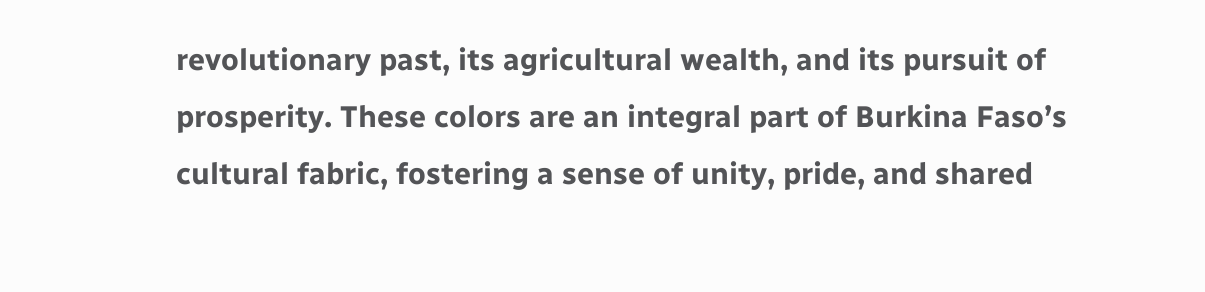revolutionary past, its agricultural wealth, and its pursuit of prosperity. These colors are an integral part of Burkina Faso’s cultural fabric, fostering a sense of unity, pride, and shared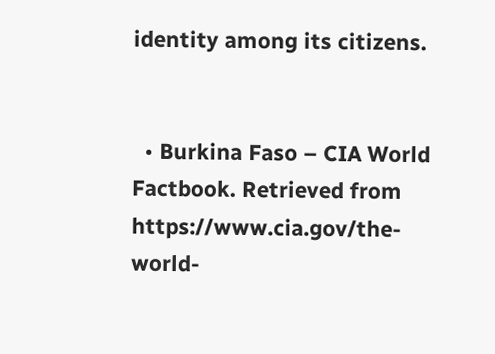identity among its citizens.


  • Burkina Faso – CIA World Factbook. Retrieved from https://www.cia.gov/the-world-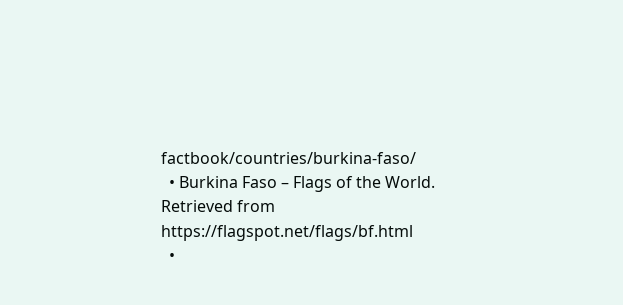factbook/countries/burkina-faso/
  • Burkina Faso – Flags of the World. Retrieved from https://flagspot.net/flags/bf.html
  •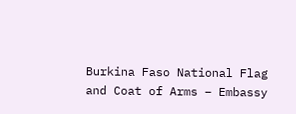Burkina Faso National Flag and Coat of Arms – Embassy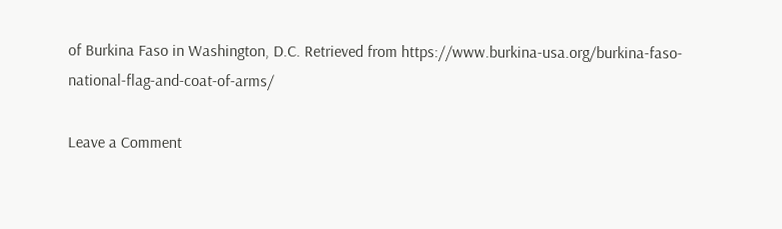of Burkina Faso in Washington, D.C. Retrieved from https://www.burkina-usa.org/burkina-faso-national-flag-and-coat-of-arms/

Leave a Comment